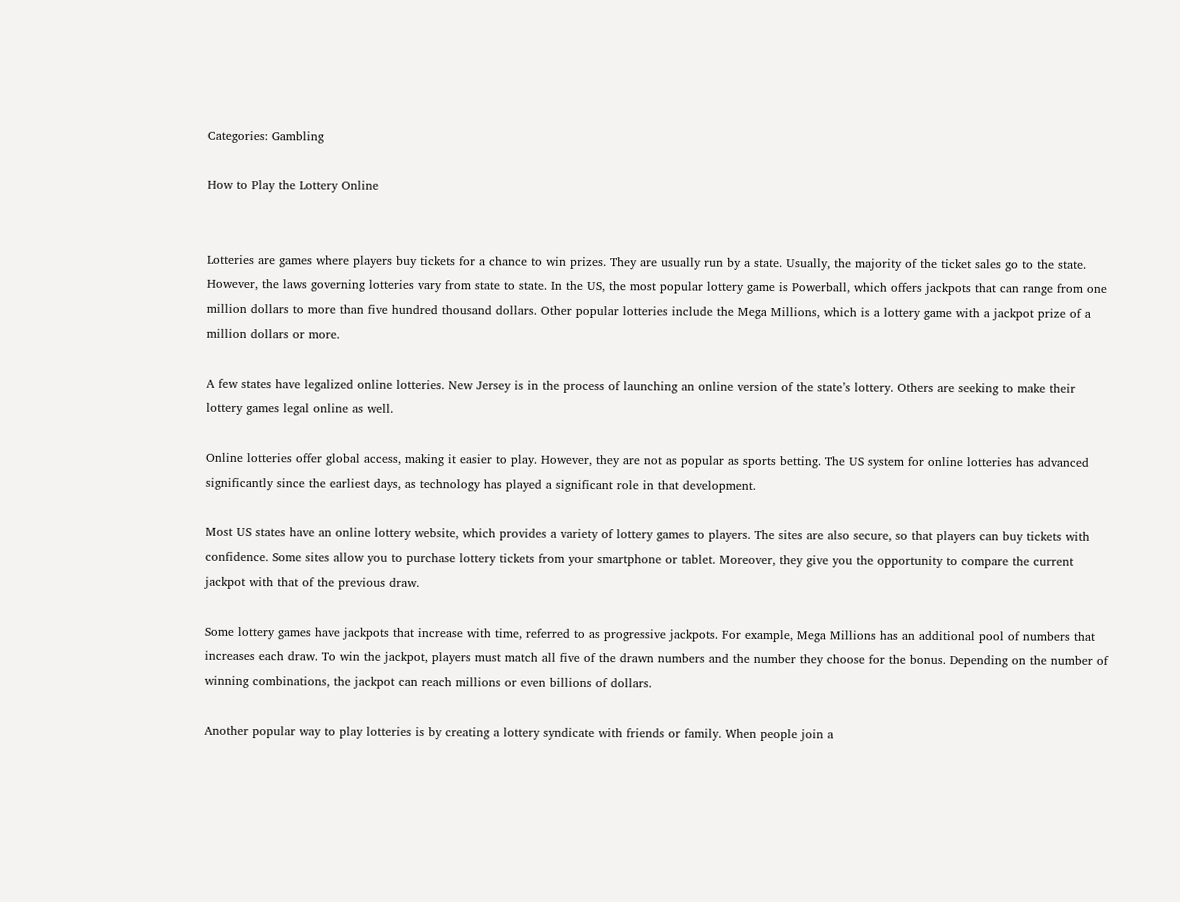Categories: Gambling

How to Play the Lottery Online


Lotteries are games where players buy tickets for a chance to win prizes. They are usually run by a state. Usually, the majority of the ticket sales go to the state. However, the laws governing lotteries vary from state to state. In the US, the most popular lottery game is Powerball, which offers jackpots that can range from one million dollars to more than five hundred thousand dollars. Other popular lotteries include the Mega Millions, which is a lottery game with a jackpot prize of a million dollars or more.

A few states have legalized online lotteries. New Jersey is in the process of launching an online version of the state’s lottery. Others are seeking to make their lottery games legal online as well.

Online lotteries offer global access, making it easier to play. However, they are not as popular as sports betting. The US system for online lotteries has advanced significantly since the earliest days, as technology has played a significant role in that development.

Most US states have an online lottery website, which provides a variety of lottery games to players. The sites are also secure, so that players can buy tickets with confidence. Some sites allow you to purchase lottery tickets from your smartphone or tablet. Moreover, they give you the opportunity to compare the current jackpot with that of the previous draw.

Some lottery games have jackpots that increase with time, referred to as progressive jackpots. For example, Mega Millions has an additional pool of numbers that increases each draw. To win the jackpot, players must match all five of the drawn numbers and the number they choose for the bonus. Depending on the number of winning combinations, the jackpot can reach millions or even billions of dollars.

Another popular way to play lotteries is by creating a lottery syndicate with friends or family. When people join a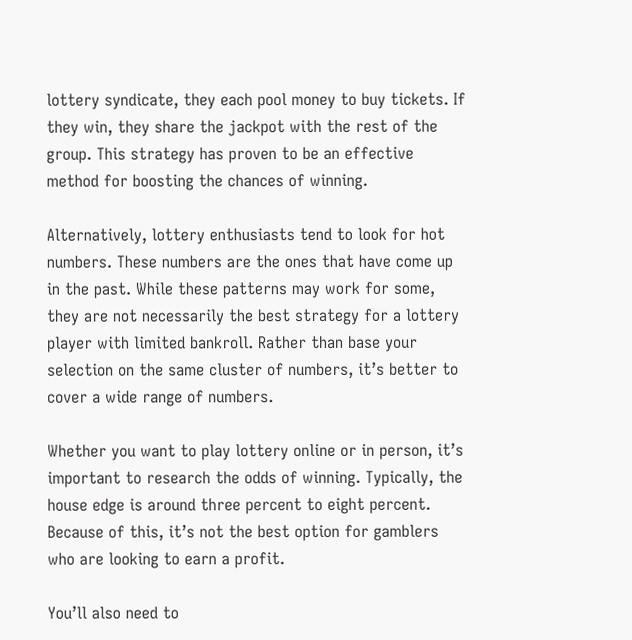lottery syndicate, they each pool money to buy tickets. If they win, they share the jackpot with the rest of the group. This strategy has proven to be an effective method for boosting the chances of winning.

Alternatively, lottery enthusiasts tend to look for hot numbers. These numbers are the ones that have come up in the past. While these patterns may work for some, they are not necessarily the best strategy for a lottery player with limited bankroll. Rather than base your selection on the same cluster of numbers, it’s better to cover a wide range of numbers.

Whether you want to play lottery online or in person, it’s important to research the odds of winning. Typically, the house edge is around three percent to eight percent. Because of this, it’s not the best option for gamblers who are looking to earn a profit.

You’ll also need to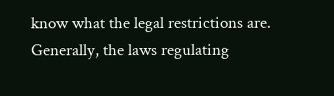know what the legal restrictions are. Generally, the laws regulating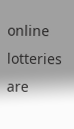online lotteries are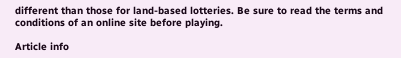different than those for land-based lotteries. Be sure to read the terms and conditions of an online site before playing.

Article info